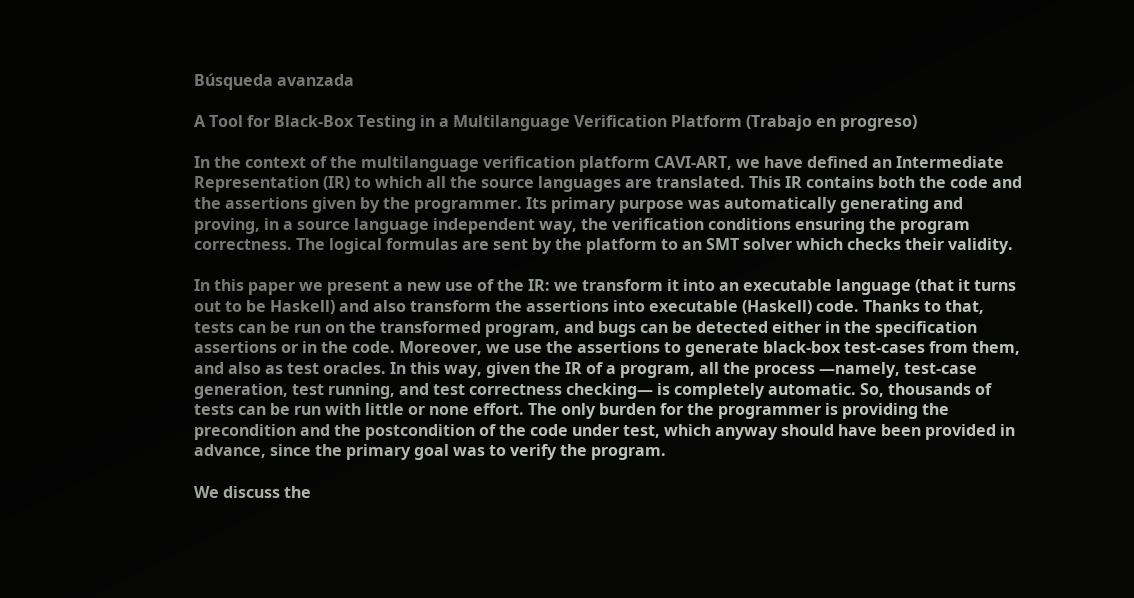Búsqueda avanzada

A Tool for Black-Box Testing in a Multilanguage Verification Platform (Trabajo en progreso)

In the context of the multilanguage verification platform CAVI-ART, we have defined an Intermediate Representation (IR) to which all the source languages are translated. This IR contains both the code and the assertions given by the programmer. Its primary purpose was automatically generating and proving, in a source language independent way, the verification conditions ensuring the program correctness. The logical formulas are sent by the platform to an SMT solver which checks their validity.

In this paper we present a new use of the IR: we transform it into an executable language (that it turns out to be Haskell) and also transform the assertions into executable (Haskell) code. Thanks to that, tests can be run on the transformed program, and bugs can be detected either in the specification assertions or in the code. Moreover, we use the assertions to generate black-box test-cases from them, and also as test oracles. In this way, given the IR of a program, all the process —namely, test-case generation, test running, and test correctness checking— is completely automatic. So, thousands of tests can be run with little or none effort. The only burden for the programmer is providing the precondition and the postcondition of the code under test, which anyway should have been provided in advance, since the primary goal was to verify the program.

We discuss the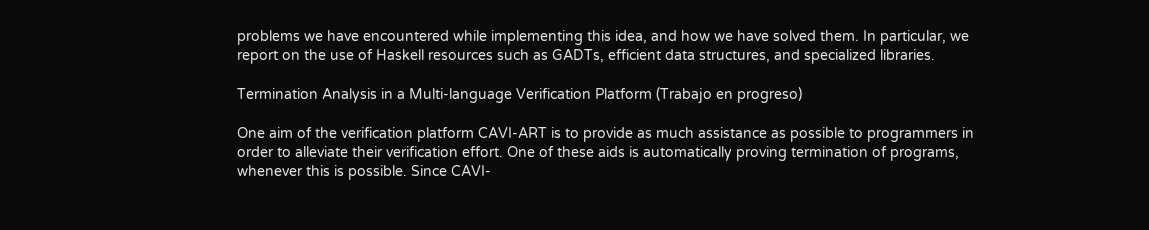problems we have encountered while implementing this idea, and how we have solved them. In particular, we report on the use of Haskell resources such as GADTs, efficient data structures, and specialized libraries.

Termination Analysis in a Multi-language Verification Platform (Trabajo en progreso)

One aim of the verification platform CAVI-ART is to provide as much assistance as possible to programmers in order to alleviate their verification effort. One of these aids is automatically proving termination of programs, whenever this is possible. Since CAVI-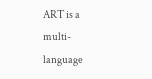ART is a multi-language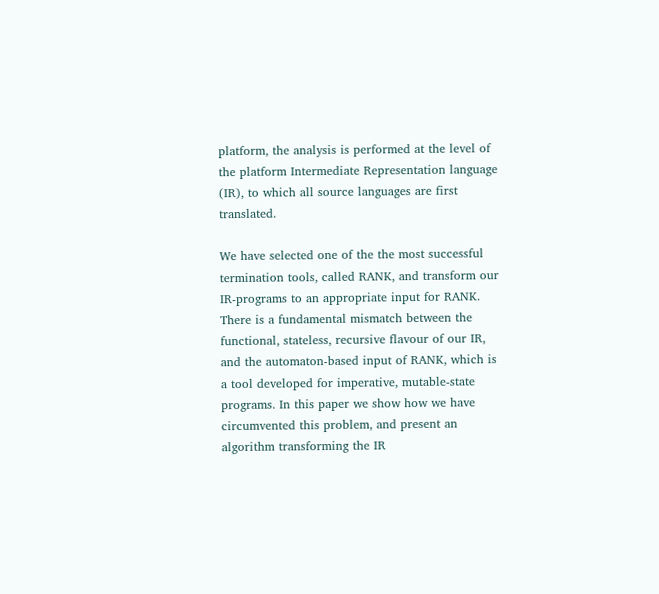platform, the analysis is performed at the level of the platform Intermediate Representation language (IR), to which all source languages are first translated.

We have selected one of the the most successful termination tools, called RANK, and transform our IR-programs to an appropriate input for RANK. There is a fundamental mismatch between the functional, stateless, recursive flavour of our IR, and the automaton-based input of RANK, which is a tool developed for imperative, mutable-state programs. In this paper we show how we have circumvented this problem, and present an algorithm transforming the IR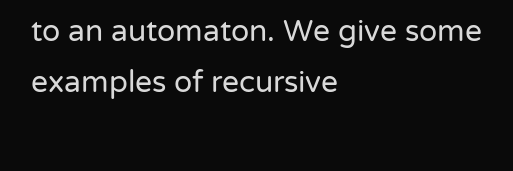to an automaton. We give some examples of recursive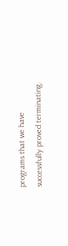programs that we have successfully proved terminating.